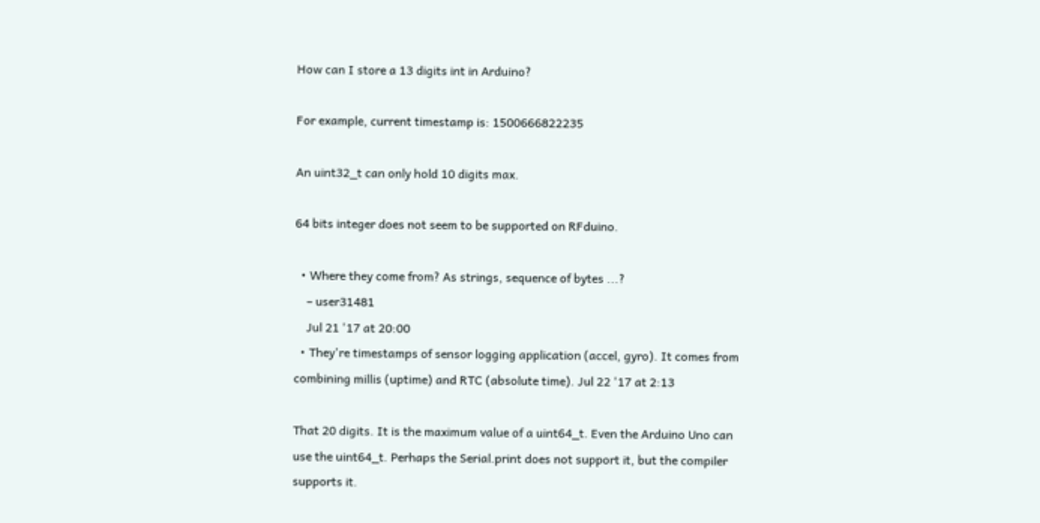How can I store a 13 digits int in Arduino?

For example, current timestamp is: 1500666822235

An uint32_t can only hold 10 digits max.

64 bits integer does not seem to be supported on RFduino.

  • Where they come from? As strings, sequence of bytes ...?
    – user31481
    Jul 21 '17 at 20:00
  • They're timestamps of sensor logging application (accel, gyro). It comes from combining millis (uptime) and RTC (absolute time). Jul 22 '17 at 2:13

That 20 digits. It is the maximum value of a uint64_t. Even the Arduino Uno can use the uint64_t. Perhaps the Serial.print does not support it, but the compiler supports it.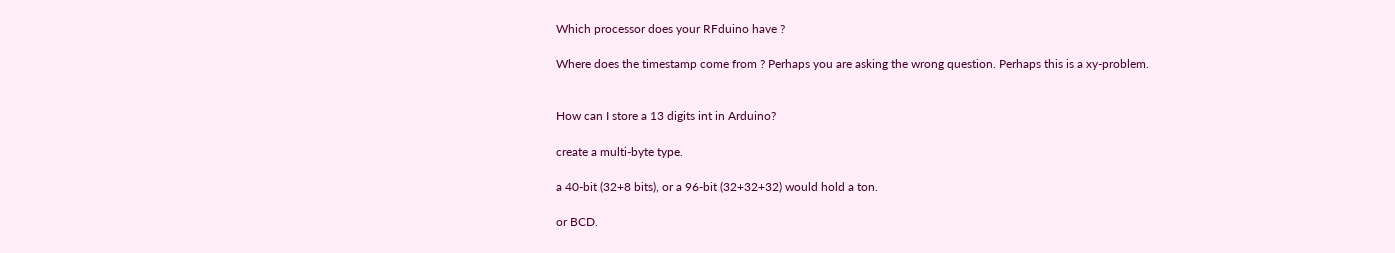Which processor does your RFduino have ?

Where does the timestamp come from ? Perhaps you are asking the wrong question. Perhaps this is a xy-problem.


How can I store a 13 digits int in Arduino?

create a multi-byte type.

a 40-bit (32+8 bits), or a 96-bit (32+32+32) would hold a ton.

or BCD.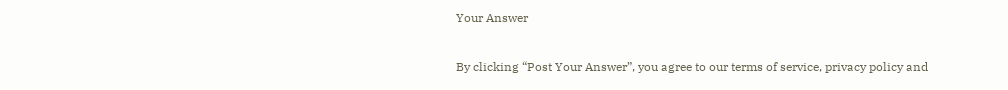Your Answer

By clicking “Post Your Answer”, you agree to our terms of service, privacy policy and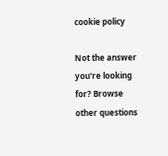cookie policy

Not the answer you're looking for? Browse other questions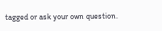tagged or ask your own question.